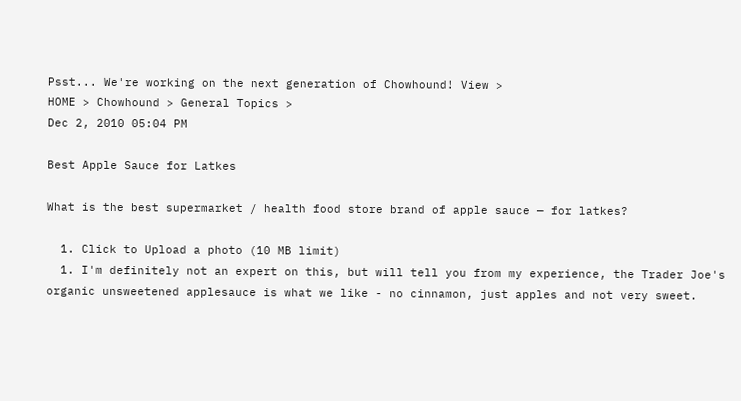Psst... We're working on the next generation of Chowhound! View >
HOME > Chowhound > General Topics >
Dec 2, 2010 05:04 PM

Best Apple Sauce for Latkes

What is the best supermarket / health food store brand of apple sauce — for latkes?

  1. Click to Upload a photo (10 MB limit)
  1. I'm definitely not an expert on this, but will tell you from my experience, the Trader Joe's organic unsweetened applesauce is what we like - no cinnamon, just apples and not very sweet.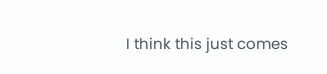I think this just comes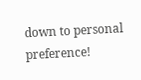down to personal preference!